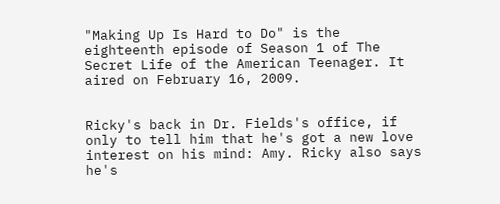"Making Up Is Hard to Do" is the eighteenth episode of Season 1 of The Secret Life of the American Teenager. It aired on February 16, 2009.


Ricky's back in Dr. Fields's office, if only to tell him that he's got a new love interest on his mind: Amy. Ricky also says he's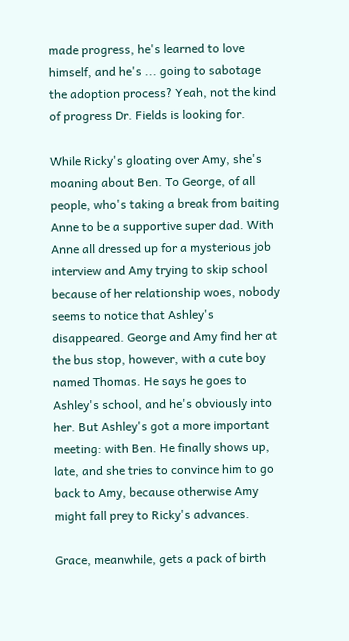made progress, he's learned to love himself, and he's ... going to sabotage the adoption process? Yeah, not the kind of progress Dr. Fields is looking for.

While Ricky's gloating over Amy, she's moaning about Ben. To George, of all people, who's taking a break from baiting Anne to be a supportive super dad. With Anne all dressed up for a mysterious job interview and Amy trying to skip school because of her relationship woes, nobody seems to notice that Ashley's disappeared. George and Amy find her at the bus stop, however, with a cute boy named Thomas. He says he goes to Ashley's school, and he's obviously into her. But Ashley's got a more important meeting: with Ben. He finally shows up, late, and she tries to convince him to go back to Amy, because otherwise Amy might fall prey to Ricky's advances.

Grace, meanwhile, gets a pack of birth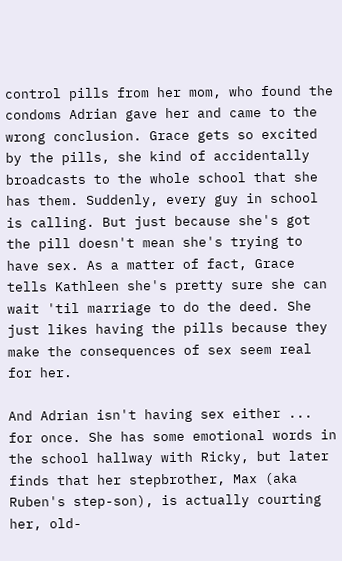control pills from her mom, who found the condoms Adrian gave her and came to the wrong conclusion. Grace gets so excited by the pills, she kind of accidentally broadcasts to the whole school that she has them. Suddenly, every guy in school is calling. But just because she's got the pill doesn't mean she's trying to have sex. As a matter of fact, Grace tells Kathleen she's pretty sure she can wait 'til marriage to do the deed. She just likes having the pills because they make the consequences of sex seem real for her.

And Adrian isn't having sex either ... for once. She has some emotional words in the school hallway with Ricky, but later finds that her stepbrother, Max (aka Ruben's step-son), is actually courting her, old-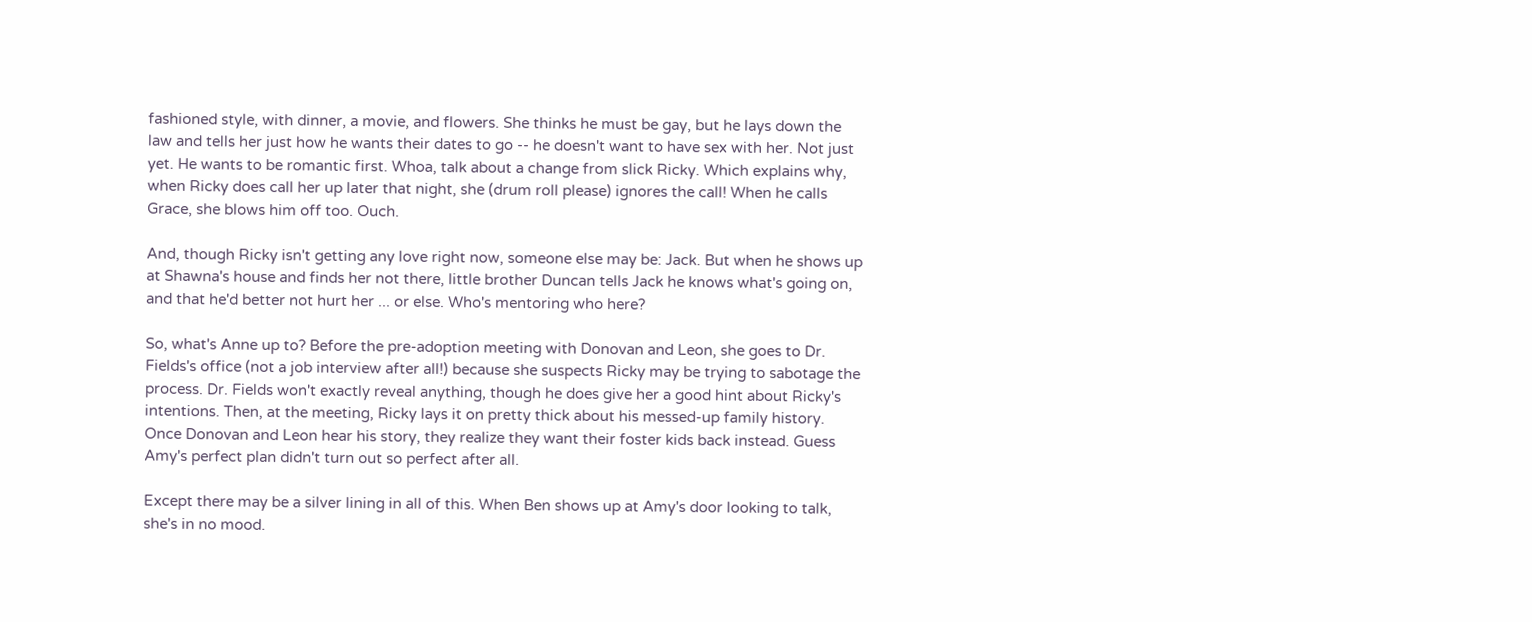fashioned style, with dinner, a movie, and flowers. She thinks he must be gay, but he lays down the law and tells her just how he wants their dates to go -- he doesn't want to have sex with her. Not just yet. He wants to be romantic first. Whoa, talk about a change from slick Ricky. Which explains why, when Ricky does call her up later that night, she (drum roll please) ignores the call! When he calls Grace, she blows him off too. Ouch.

And, though Ricky isn't getting any love right now, someone else may be: Jack. But when he shows up at Shawna's house and finds her not there, little brother Duncan tells Jack he knows what's going on, and that he'd better not hurt her ... or else. Who's mentoring who here?

So, what's Anne up to? Before the pre-adoption meeting with Donovan and Leon, she goes to Dr. Fields's office (not a job interview after all!) because she suspects Ricky may be trying to sabotage the process. Dr. Fields won't exactly reveal anything, though he does give her a good hint about Ricky's intentions. Then, at the meeting, Ricky lays it on pretty thick about his messed-up family history. Once Donovan and Leon hear his story, they realize they want their foster kids back instead. Guess Amy's perfect plan didn't turn out so perfect after all.

Except there may be a silver lining in all of this. When Ben shows up at Amy's door looking to talk, she's in no mood.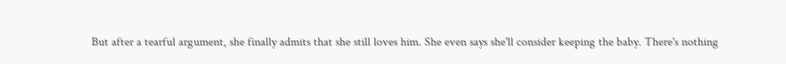But after a tearful argument, she finally admits that she still loves him. She even says she'll consider keeping the baby. There's nothing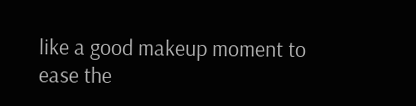like a good makeup moment to ease the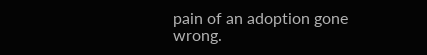pain of an adoption gone wrong.